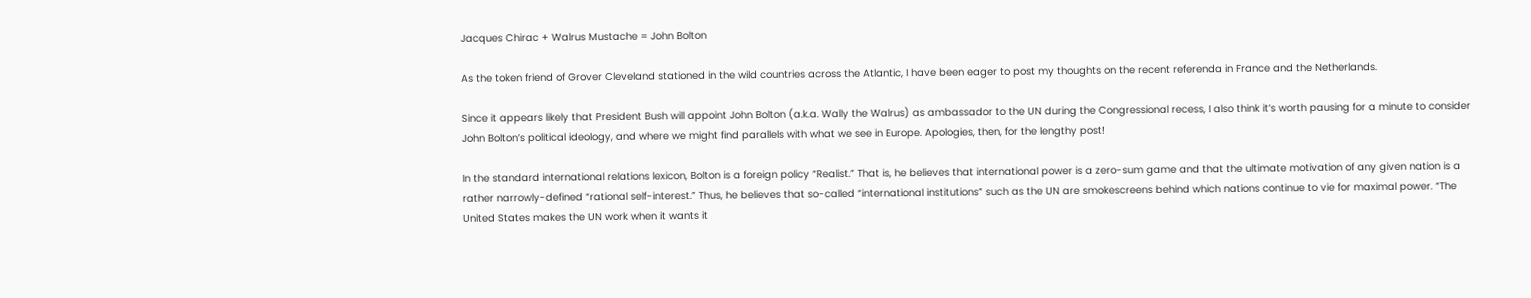Jacques Chirac + Walrus Mustache = John Bolton

As the token friend of Grover Cleveland stationed in the wild countries across the Atlantic, I have been eager to post my thoughts on the recent referenda in France and the Netherlands.

Since it appears likely that President Bush will appoint John Bolton (a.k.a. Wally the Walrus) as ambassador to the UN during the Congressional recess, I also think it’s worth pausing for a minute to consider John Bolton’s political ideology, and where we might find parallels with what we see in Europe. Apologies, then, for the lengthy post!

In the standard international relations lexicon, Bolton is a foreign policy “Realist.” That is, he believes that international power is a zero-sum game and that the ultimate motivation of any given nation is a rather narrowly-defined “rational self-interest.” Thus, he believes that so-called “international institutions” such as the UN are smokescreens behind which nations continue to vie for maximal power. “The United States makes the UN work when it wants it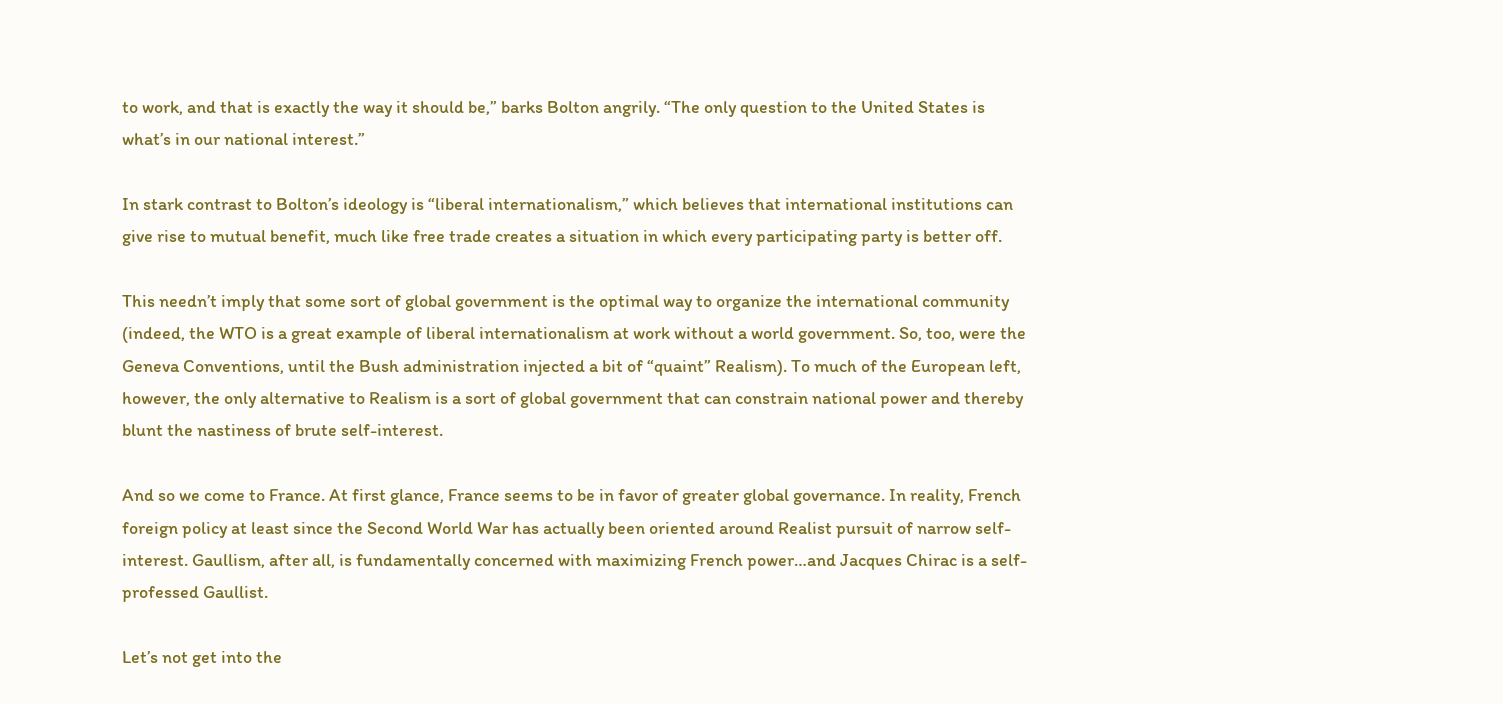to work, and that is exactly the way it should be,” barks Bolton angrily. “The only question to the United States is what’s in our national interest.”

In stark contrast to Bolton’s ideology is “liberal internationalism,” which believes that international institutions can give rise to mutual benefit, much like free trade creates a situation in which every participating party is better off.

This needn’t imply that some sort of global government is the optimal way to organize the international community (indeed, the WTO is a great example of liberal internationalism at work without a world government. So, too, were the Geneva Conventions, until the Bush administration injected a bit of “quaint” Realism). To much of the European left, however, the only alternative to Realism is a sort of global government that can constrain national power and thereby blunt the nastiness of brute self-interest.

And so we come to France. At first glance, France seems to be in favor of greater global governance. In reality, French foreign policy at least since the Second World War has actually been oriented around Realist pursuit of narrow self-interest. Gaullism, after all, is fundamentally concerned with maximizing French power…and Jacques Chirac is a self-professed Gaullist.

Let’s not get into the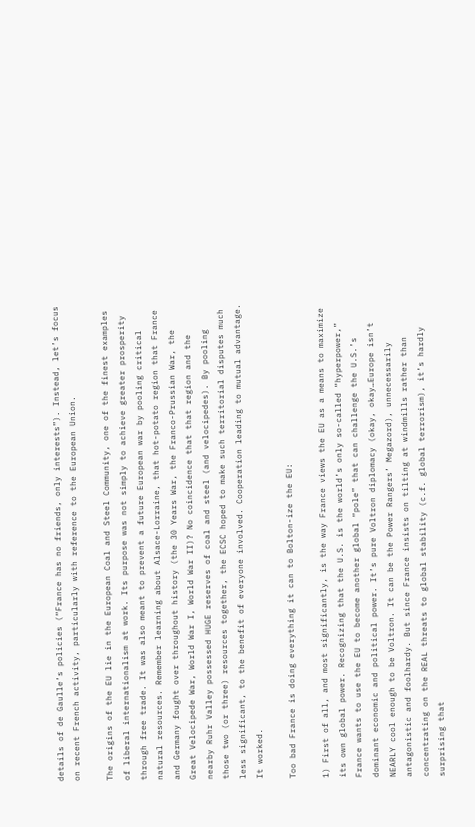details of de Gaulle’s policies (“France has no friends, only interests”). Instead, let’s focus on recent French activity, particularly with reference to the European Union.

The origins of the EU lie in the European Coal and Steel Community, one of the finest examples of liberal internationalism at work. Its purpose was not simply to achieve greater prosperity through free trade. It was also meant to prevent a future European war by pooling critical natural resources. Remember learning about Alsace-Lorraine, that hot-potato region that France and Germany fought over throughout history (the 30 Years War, the Franco-Prussian War, the Great Velocipede War, World War I, World War II)? No coincidence that that region and the nearby Ruhr Valley possessed HUGE reserves of coal and steel (and velocipedes). By pooling those two (or three) resources together, the ECSC hoped to make such territorial disputes much less significant, to the benefit of everyone involved. Cooperation leading to mutual advantage. It worked.

Too bad France is doing everything it can to Bolton-ize the EU:

1) First of all, and most significantly, is the way France views the EU as a means to maximize its own global power. Recognizing that the U.S. is the world’s only so-called “hyperpower,” France wants to use the EU to become another global “pole” that can challenge the U.S.’s dominant economic and political power. It’s pure Voltron diplomacy (okay, okay…Europe isn’t NEARLY cool enough to be Voltron. It can be the Power Rangers’ Megazord), unnecessarily antagonistic and foolhardy. But since France insists on tilting at windmills rather than concentrating on the REAL threats to global stability (c.f. global terrorism), it’s hardly surprising that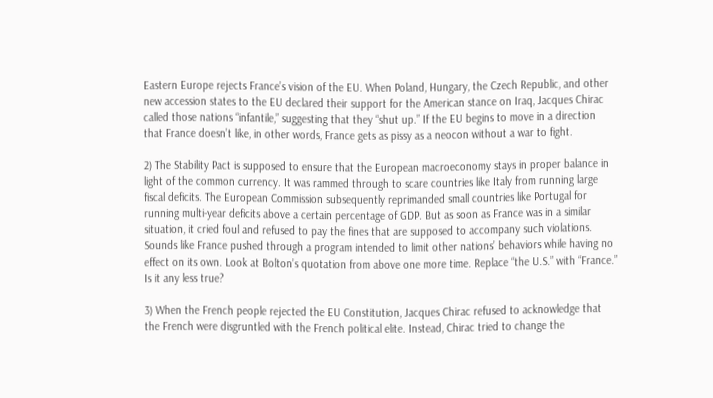Eastern Europe rejects France’s vision of the EU. When Poland, Hungary, the Czech Republic, and other new accession states to the EU declared their support for the American stance on Iraq, Jacques Chirac called those nations “infantile,” suggesting that they “shut up.” If the EU begins to move in a direction that France doesn’t like, in other words, France gets as pissy as a neocon without a war to fight.

2) The Stability Pact is supposed to ensure that the European macroeconomy stays in proper balance in light of the common currency. It was rammed through to scare countries like Italy from running large fiscal deficits. The European Commission subsequently reprimanded small countries like Portugal for running multi-year deficits above a certain percentage of GDP. But as soon as France was in a similar situation, it cried foul and refused to pay the fines that are supposed to accompany such violations. Sounds like France pushed through a program intended to limit other nations’ behaviors while having no effect on its own. Look at Bolton’s quotation from above one more time. Replace “the U.S.” with “France.” Is it any less true?

3) When the French people rejected the EU Constitution, Jacques Chirac refused to acknowledge that the French were disgruntled with the French political elite. Instead, Chirac tried to change the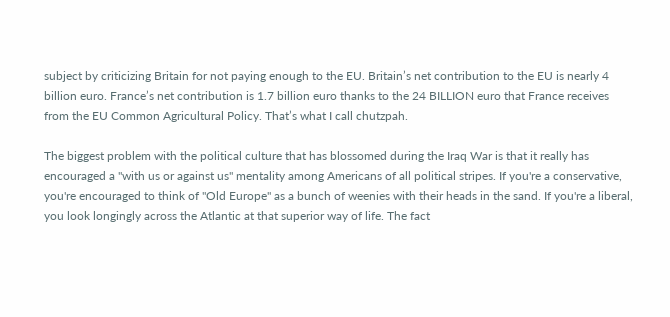subject by criticizing Britain for not paying enough to the EU. Britain’s net contribution to the EU is nearly 4 billion euro. France’s net contribution is 1.7 billion euro thanks to the 24 BILLION euro that France receives from the EU Common Agricultural Policy. That’s what I call chutzpah.

The biggest problem with the political culture that has blossomed during the Iraq War is that it really has encouraged a "with us or against us" mentality among Americans of all political stripes. If you're a conservative, you're encouraged to think of "Old Europe" as a bunch of weenies with their heads in the sand. If you're a liberal, you look longingly across the Atlantic at that superior way of life. The fact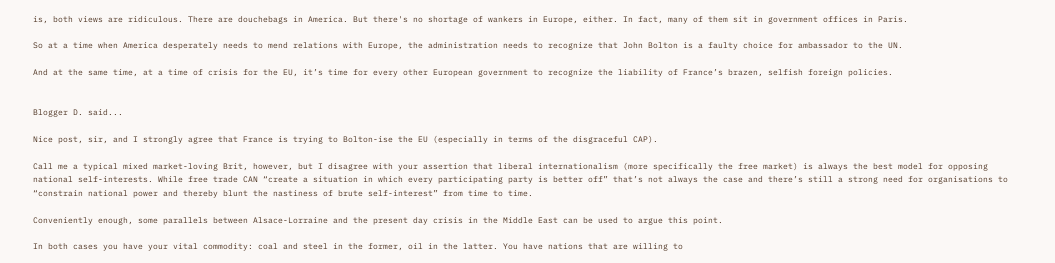is, both views are ridiculous. There are douchebags in America. But there's no shortage of wankers in Europe, either. In fact, many of them sit in government offices in Paris.

So at a time when America desperately needs to mend relations with Europe, the administration needs to recognize that John Bolton is a faulty choice for ambassador to the UN.

And at the same time, at a time of crisis for the EU, it’s time for every other European government to recognize the liability of France’s brazen, selfish foreign policies.


Blogger D. said...

Nice post, sir, and I strongly agree that France is trying to Bolton-ise the EU (especially in terms of the disgraceful CAP).

Call me a typical mixed market-loving Brit, however, but I disagree with your assertion that liberal internationalism (more specifically the free market) is always the best model for opposing national self-interests. While free trade CAN “create a situation in which every participating party is better off” that’s not always the case and there’s still a strong need for organisations to “constrain national power and thereby blunt the nastiness of brute self-interest” from time to time.

Conveniently enough, some parallels between Alsace-Lorraine and the present day crisis in the Middle East can be used to argue this point.

In both cases you have your vital commodity: coal and steel in the former, oil in the latter. You have nations that are willing to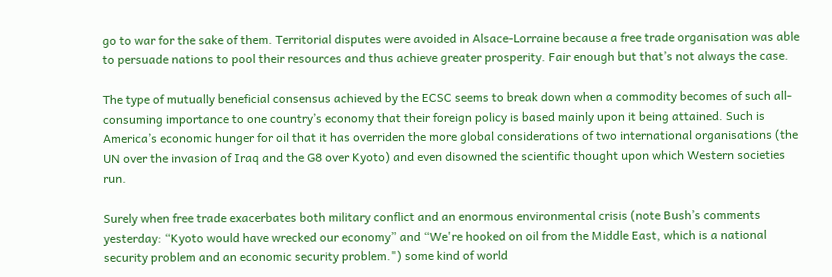go to war for the sake of them. Territorial disputes were avoided in Alsace-Lorraine because a free trade organisation was able to persuade nations to pool their resources and thus achieve greater prosperity. Fair enough but that’s not always the case.

The type of mutually beneficial consensus achieved by the ECSC seems to break down when a commodity becomes of such all-consuming importance to one country’s economy that their foreign policy is based mainly upon it being attained. Such is America’s economic hunger for oil that it has overriden the more global considerations of two international organisations (the UN over the invasion of Iraq and the G8 over Kyoto) and even disowned the scientific thought upon which Western societies run.

Surely when free trade exacerbates both military conflict and an enormous environmental crisis (note Bush’s comments yesterday: “Kyoto would have wrecked our economy” and “We're hooked on oil from the Middle East, which is a national security problem and an economic security problem.") some kind of world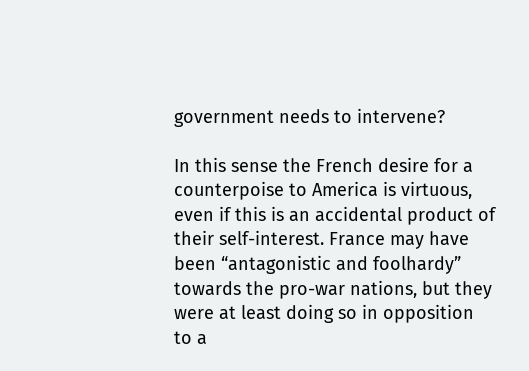government needs to intervene?

In this sense the French desire for a counterpoise to America is virtuous, even if this is an accidental product of their self-interest. France may have been “antagonistic and foolhardy” towards the pro-war nations, but they were at least doing so in opposition to a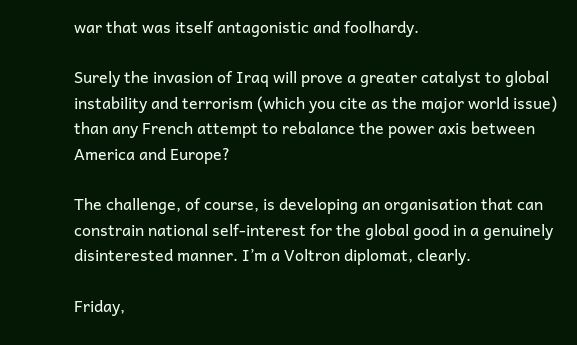war that was itself antagonistic and foolhardy.

Surely the invasion of Iraq will prove a greater catalyst to global instability and terrorism (which you cite as the major world issue) than any French attempt to rebalance the power axis between America and Europe?

The challenge, of course, is developing an organisation that can constrain national self-interest for the global good in a genuinely disinterested manner. I’m a Voltron diplomat, clearly.

Friday,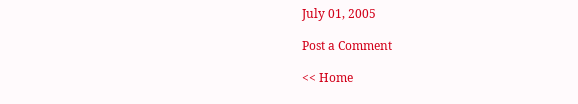July 01, 2005

Post a Comment

<< Home